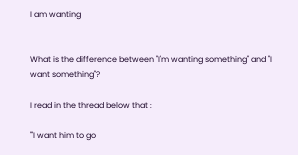I am wanting


What is the difference between "I'm wanting something" and "I want something"?

I read in the thread below that :

"'I want him to go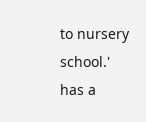to nursery school.'
has a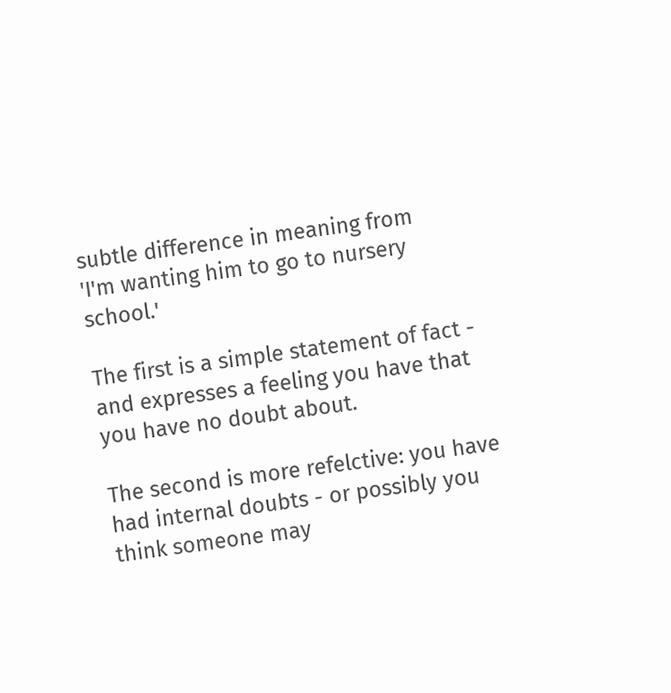subtle difference in meaning from
'I'm wanting him to go to nursery school.'

The first is a simple statement of fact - and expresses a feeling you have that you have no doubt about.

The second is more refelctive: you have had internal doubts - or possibly you think someone may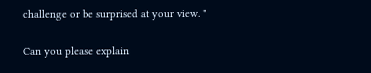challenge or be surprised at your view. "

Can you please explain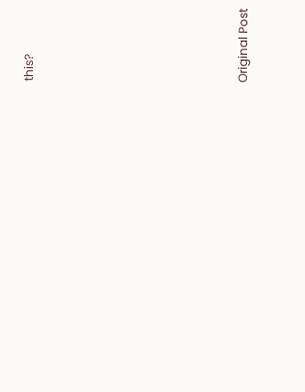this?







Original Post